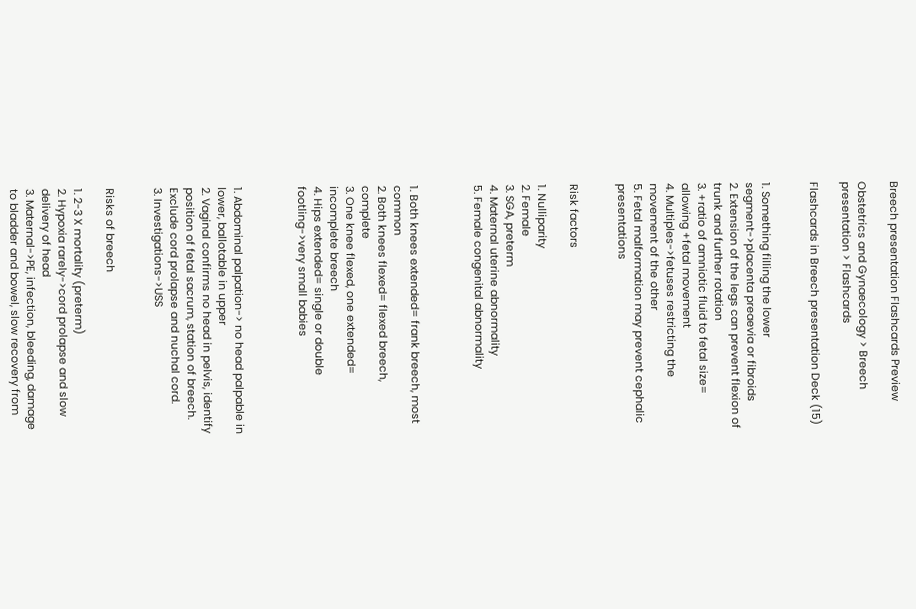Breech presentation Flashcards Preview

Obstetrics and Gynaecology > Breech presentation > Flashcards

Flashcards in Breech presentation Deck (15)


1. Something filling the lower segment->placenta preaevia or fibroids
2. Extension of the legs can prevent flexion of trunk and further rotation
3. +ratio of amniotic fluid to fetal size= allowing +fetal movement
4. Multiples->fetuses restricting the movement of the other
5. Fetal malformation may prevent cephalic presentations


Risk factors

1. Nulliparity
2. Female
3. SGA, preterm
4. Maternal uterine abnormality
5. Female congenital abnormality



1. Both knees extended= frank breech, most common
2. Both knees flexed= flexed breech, complete
3. One knee flexed, one extended= incomplete breech
4. Hips extended= single or double footling->very small babies



1. Abdominal palpation-> no head palpable in lower, ballotable in upper
2. Vaginal confirms no head in pelvis, identify position of fetal sacrum, station of breech. Exclude cord prolapse and nuchal cord.
3. Investigations->USS


Risks of breech

1. 2-3 X mortality (preterm)
2. Hypoxia rarely->cord prolapse and slow delivery of head
3. Maternal->PE, infection, bleeding, damage to bladder and bowel, slow recovery from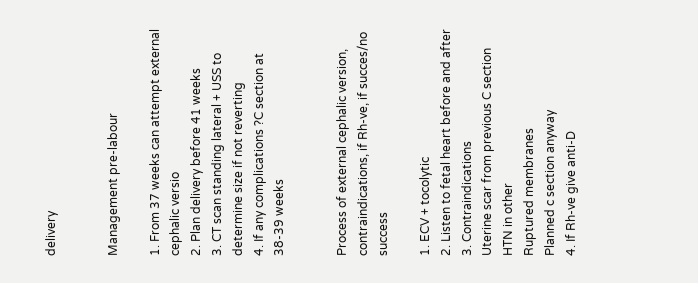delivery


Management pre-labour

1. From 37 weeks can attempt external cephalic versio
2. Plan delivery before 41 weeks
3. CT scan standing lateral + USS to determine size if not reverting
4. If any complications ?C section at 38-39 weeks


Process of external cephalic version, contraindications, if Rh-ve, if succes/no success

1. ECV + tocolytic
2. Listen to fetal heart before and after
3. Contraindications
Uterine scar from previous C section
HTN in other
Ruptured membranes
Planned c section anyway
4. If Rh-ve give anti-D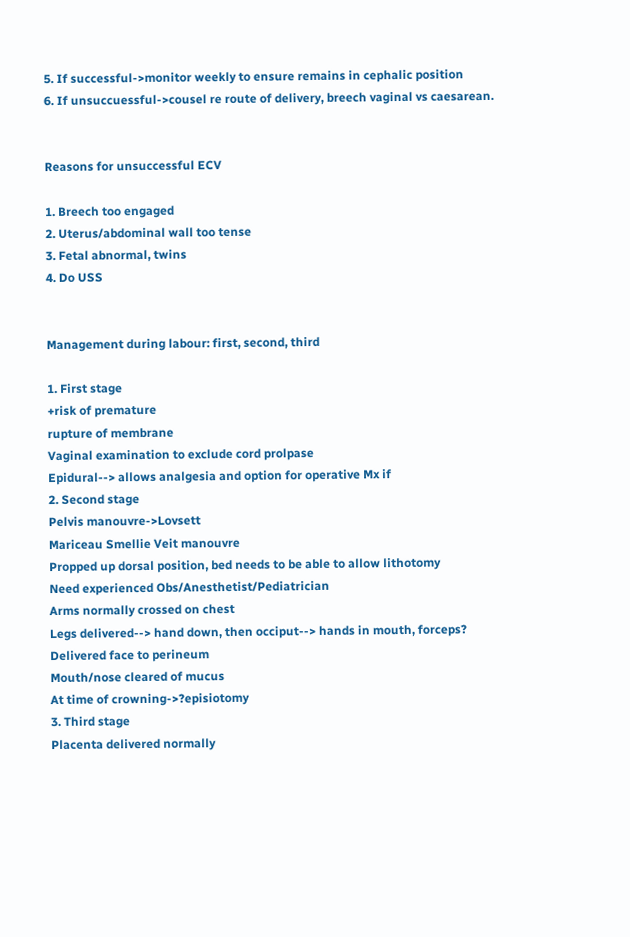5. If successful->monitor weekly to ensure remains in cephalic position
6. If unsuccuessful->cousel re route of delivery, breech vaginal vs caesarean.


Reasons for unsuccessful ECV

1. Breech too engaged
2. Uterus/abdominal wall too tense
3. Fetal abnormal, twins
4. Do USS


Management during labour: first, second, third

1. First stage
+risk of premature
rupture of membrane
Vaginal examination to exclude cord prolpase
Epidural--> allows analgesia and option for operative Mx if
2. Second stage
Pelvis manouvre->Lovsett
Mariceau Smellie Veit manouvre
Propped up dorsal position, bed needs to be able to allow lithotomy
Need experienced Obs/Anesthetist/Pediatrician
Arms normally crossed on chest
Legs delivered--> hand down, then occiput--> hands in mouth, forceps?
Delivered face to perineum
Mouth/nose cleared of mucus
At time of crowning->?episiotomy
3. Third stage
Placenta delivered normally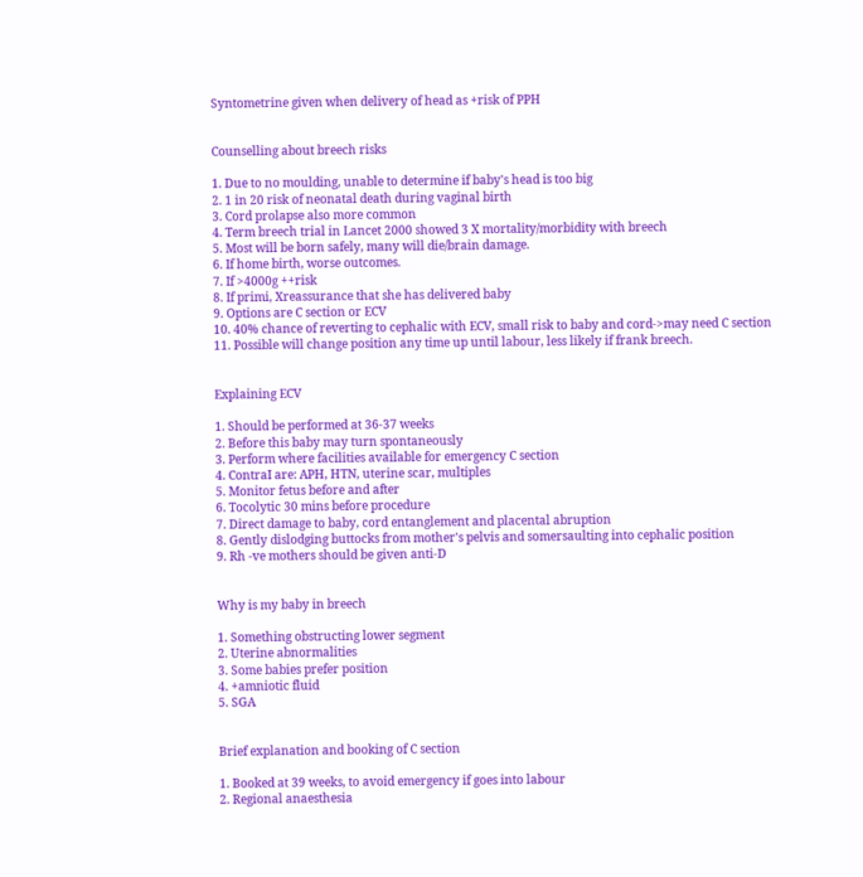Syntometrine given when delivery of head as +risk of PPH


Counselling about breech risks

1. Due to no moulding, unable to determine if baby's head is too big
2. 1 in 20 risk of neonatal death during vaginal birth
3. Cord prolapse also more common
4. Term breech trial in Lancet 2000 showed 3 X mortality/morbidity with breech
5. Most will be born safely, many will die/brain damage.
6. If home birth, worse outcomes.
7. If >4000g ++risk
8. If primi, Xreassurance that she has delivered baby
9. Options are C section or ECV
10. 40% chance of reverting to cephalic with ECV, small risk to baby and cord->may need C section
11. Possible will change position any time up until labour, less likely if frank breech.


Explaining ECV

1. Should be performed at 36-37 weeks
2. Before this baby may turn spontaneously
3. Perform where facilities available for emergency C section
4. ContraI are: APH, HTN, uterine scar, multiples
5. Monitor fetus before and after
6. Tocolytic 30 mins before procedure
7. Direct damage to baby, cord entanglement and placental abruption
8. Gently dislodging buttocks from mother's pelvis and somersaulting into cephalic position
9. Rh -ve mothers should be given anti-D


Why is my baby in breech

1. Something obstructing lower segment
2. Uterine abnormalities
3. Some babies prefer position
4. +amniotic fluid
5. SGA


Brief explanation and booking of C section

1. Booked at 39 weeks, to avoid emergency if goes into labour
2. Regional anaesthesia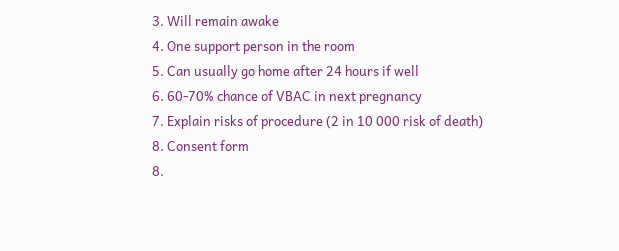3. Will remain awake
4. One support person in the room
5. Can usually go home after 24 hours if well
6. 60-70% chance of VBAC in next pregnancy
7. Explain risks of procedure (2 in 10 000 risk of death)
8. Consent form
8.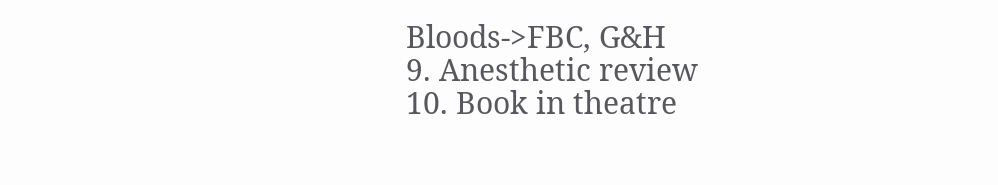Bloods->FBC, G&H
9. Anesthetic review
10. Book in theatre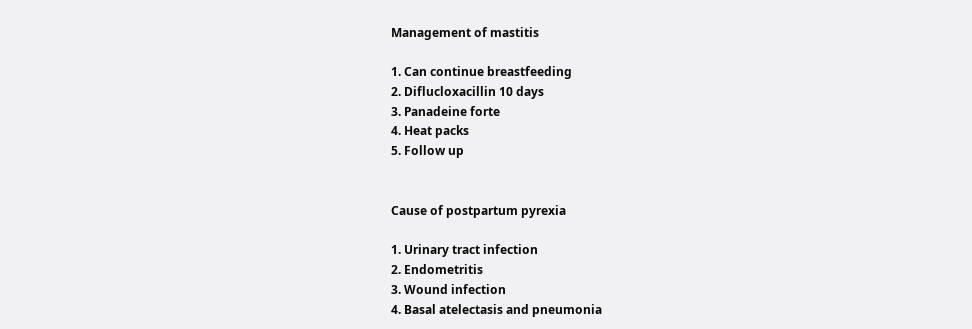Management of mastitis

1. Can continue breastfeeding
2. Diflucloxacillin 10 days
3. Panadeine forte
4. Heat packs
5. Follow up


Cause of postpartum pyrexia

1. Urinary tract infection
2. Endometritis
3. Wound infection
4. Basal atelectasis and pneumonia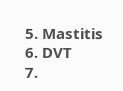5. Mastitis
6. DVT
7.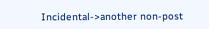Incidental->another non-post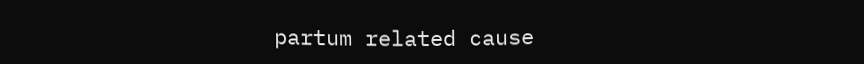partum related cause